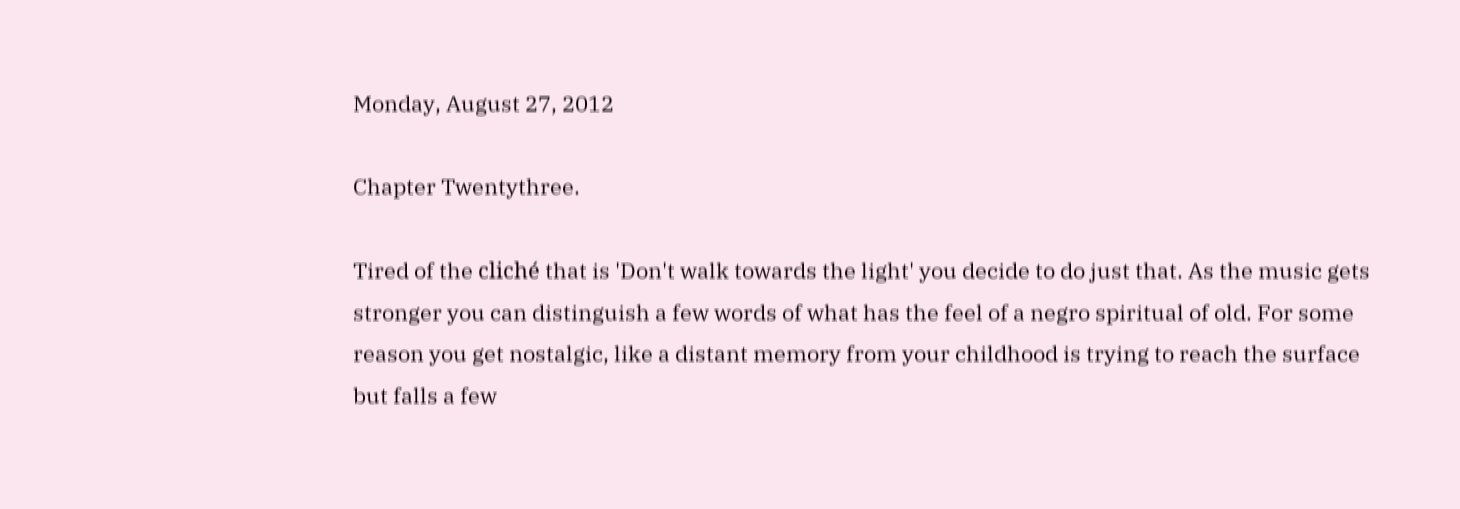Monday, August 27, 2012

Chapter Twentythree.

Tired of the cliché that is 'Don't walk towards the light' you decide to do just that. As the music gets stronger you can distinguish a few words of what has the feel of a negro spiritual of old. For some reason you get nostalgic, like a distant memory from your childhood is trying to reach the surface but falls a few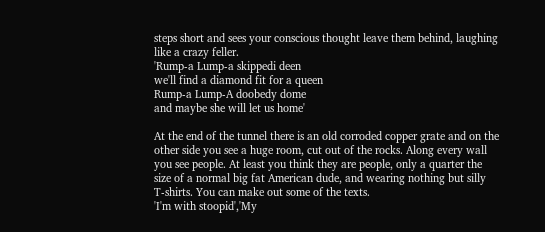steps short and sees your conscious thought leave them behind, laughing like a crazy feller.
'Rump-a Lump-a skippedi deen
we'll find a diamond fit for a queen
Rump-a Lump-A doobedy dome
and maybe she will let us home'

At the end of the tunnel there is an old corroded copper grate and on the other side you see a huge room, cut out of the rocks. Along every wall you see people. At least you think they are people, only a quarter the size of a normal big fat American dude, and wearing nothing but silly T-shirts. You can make out some of the texts.
'I'm with stoopid','My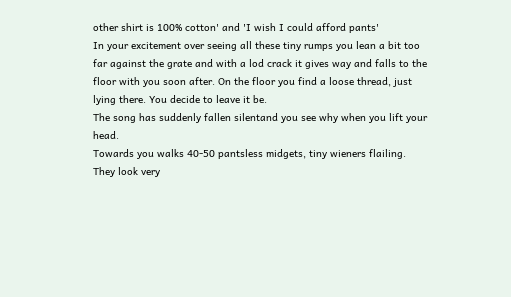other shirt is 100% cotton' and 'I wish I could afford pants'
In your excitement over seeing all these tiny rumps you lean a bit too far against the grate and with a lod crack it gives way and falls to the floor with you soon after. On the floor you find a loose thread, just lying there. You decide to leave it be.
The song has suddenly fallen silentand you see why when you lift your head.
Towards you walks 40-50 pantsless midgets, tiny wieners flailing. They look very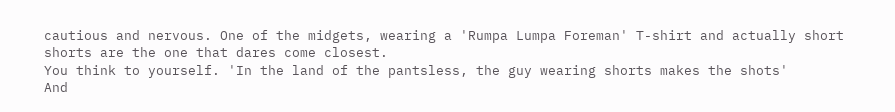cautious and nervous. One of the midgets, wearing a 'Rumpa Lumpa Foreman' T-shirt and actually short shorts are the one that dares come closest.
You think to yourself. 'In the land of the pantsless, the guy wearing shorts makes the shots'
And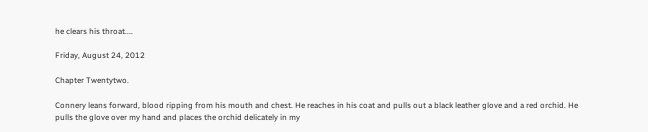he clears his throat....

Friday, August 24, 2012

Chapter Twentytwo.

Connery leans forward, blood ripping from his mouth and chest. He reaches in his coat and pulls out a black leather glove and a red orchid. He pulls the glove over my hand and places the orchid delicately in my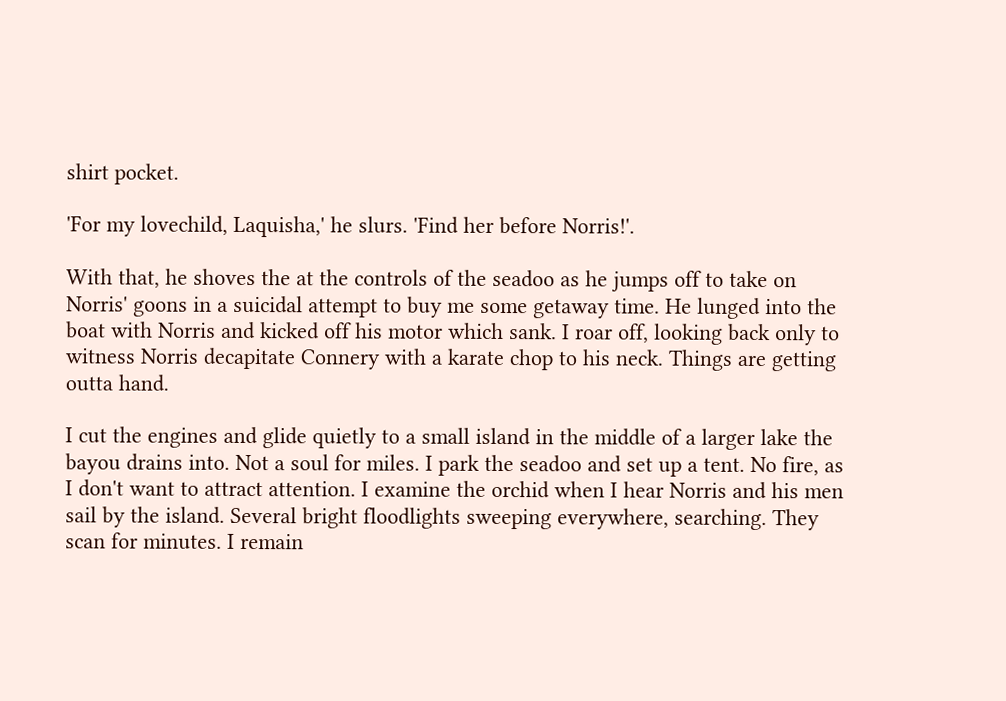shirt pocket.

'For my lovechild, Laquisha,' he slurs. 'Find her before Norris!'.

With that, he shoves the at the controls of the seadoo as he jumps off to take on Norris' goons in a suicidal attempt to buy me some getaway time. He lunged into the boat with Norris and kicked off his motor which sank. I roar off, looking back only to witness Norris decapitate Connery with a karate chop to his neck. Things are getting outta hand.

I cut the engines and glide quietly to a small island in the middle of a larger lake the bayou drains into. Not a soul for miles. I park the seadoo and set up a tent. No fire, as I don't want to attract attention. I examine the orchid when I hear Norris and his men sail by the island. Several bright floodlights sweeping everywhere, searching. They scan for minutes. I remain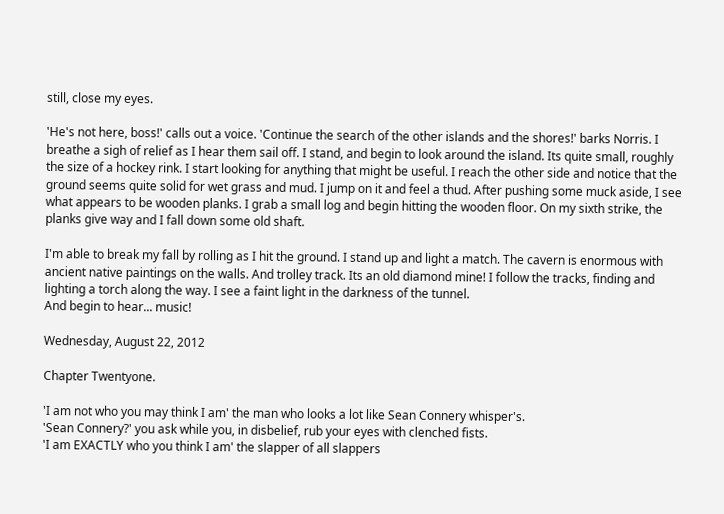still, close my eyes.

'He's not here, boss!' calls out a voice. 'Continue the search of the other islands and the shores!' barks Norris. I breathe a sigh of relief as I hear them sail off. I stand, and begin to look around the island. Its quite small, roughly the size of a hockey rink. I start looking for anything that might be useful. I reach the other side and notice that the ground seems quite solid for wet grass and mud. I jump on it and feel a thud. After pushing some muck aside, I see what appears to be wooden planks. I grab a small log and begin hitting the wooden floor. On my sixth strike, the planks give way and I fall down some old shaft.

I'm able to break my fall by rolling as I hit the ground. I stand up and light a match. The cavern is enormous with ancient native paintings on the walls. And trolley track. Its an old diamond mine! I follow the tracks, finding and lighting a torch along the way. I see a faint light in the darkness of the tunnel.
And begin to hear... music!

Wednesday, August 22, 2012

Chapter Twentyone.

'I am not who you may think I am' the man who looks a lot like Sean Connery whisper's.
'Sean Connery?' you ask while you, in disbelief, rub your eyes with clenched fists.
'I am EXACTLY who you think I am' the slapper of all slappers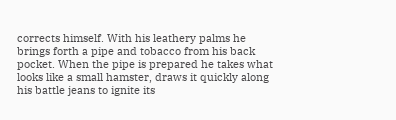corrects himself. With his leathery palms he brings forth a pipe and tobacco from his back pocket. When the pipe is prepared he takes what looks like a small hamster, draws it quickly along his battle jeans to ignite its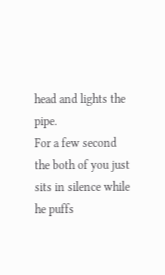head and lights the pipe.
For a few second the both of you just sits in silence while he puffs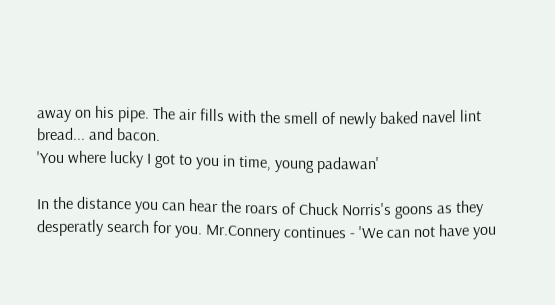away on his pipe. The air fills with the smell of newly baked navel lint bread... and bacon.
'You where lucky I got to you in time, young padawan'

In the distance you can hear the roars of Chuck Norris's goons as they desperatly search for you. Mr.Connery continues - 'We can not have you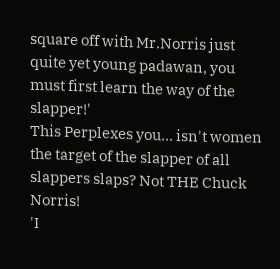square off with Mr.Norris just quite yet young padawan, you must first learn the way of the slapper!'
This Perplexes you... isn't women the target of the slapper of all slappers slaps? Not THE Chuck Norris!
'I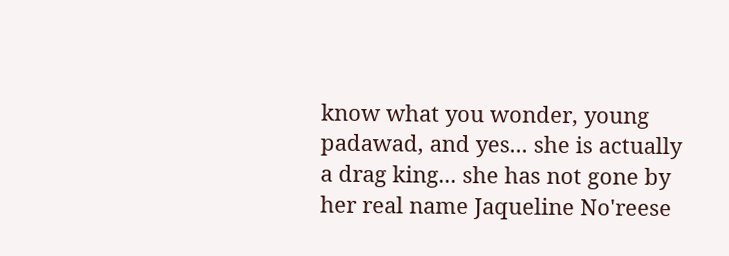know what you wonder, young padawad, and yes... she is actually a drag king... she has not gone by her real name Jaqueline No'reese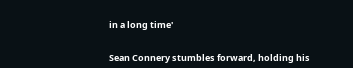in a long time'


Sean Connery stumbles forward, holding his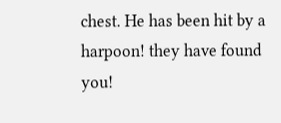chest. He has been hit by a harpoon! they have found you!